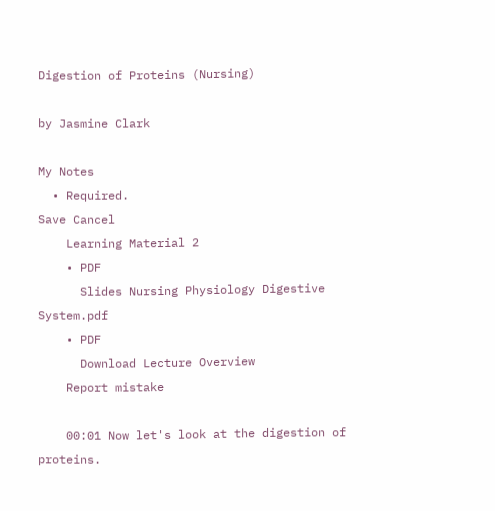Digestion of Proteins (Nursing)

by Jasmine Clark

My Notes
  • Required.
Save Cancel
    Learning Material 2
    • PDF
      Slides Nursing Physiology Digestive System.pdf
    • PDF
      Download Lecture Overview
    Report mistake

    00:01 Now let's look at the digestion of proteins.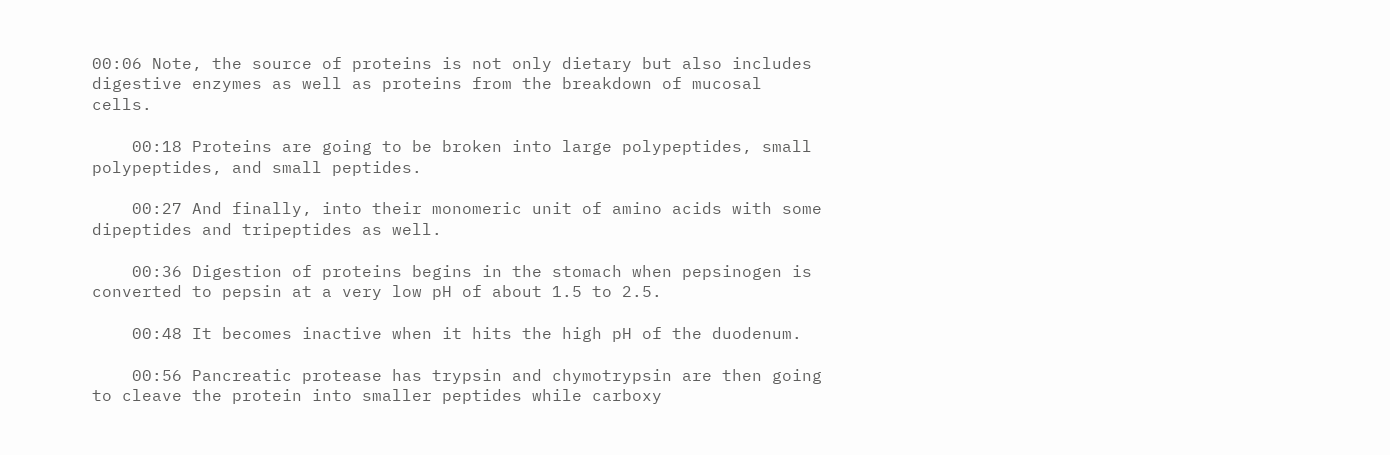00:06 Note, the source of proteins is not only dietary but also includes digestive enzymes as well as proteins from the breakdown of mucosal cells.

    00:18 Proteins are going to be broken into large polypeptides, small polypeptides, and small peptides.

    00:27 And finally, into their monomeric unit of amino acids with some dipeptides and tripeptides as well.

    00:36 Digestion of proteins begins in the stomach when pepsinogen is converted to pepsin at a very low pH of about 1.5 to 2.5.

    00:48 It becomes inactive when it hits the high pH of the duodenum.

    00:56 Pancreatic protease has trypsin and chymotrypsin are then going to cleave the protein into smaller peptides while carboxy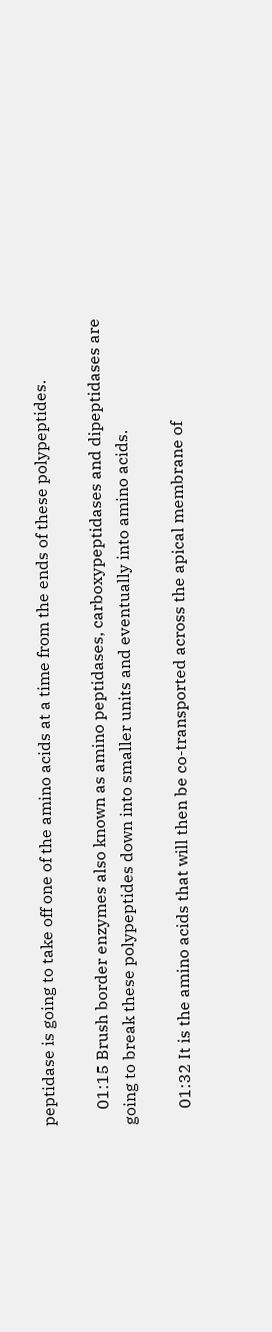peptidase is going to take off one of the amino acids at a time from the ends of these polypeptides.

    01:15 Brush border enzymes also known as amino peptidases, carboxypeptidases and dipeptidases are going to break these polypeptides down into smaller units and eventually into amino acids.

    01:32 It is the amino acids that will then be co-transported across the apical membrane of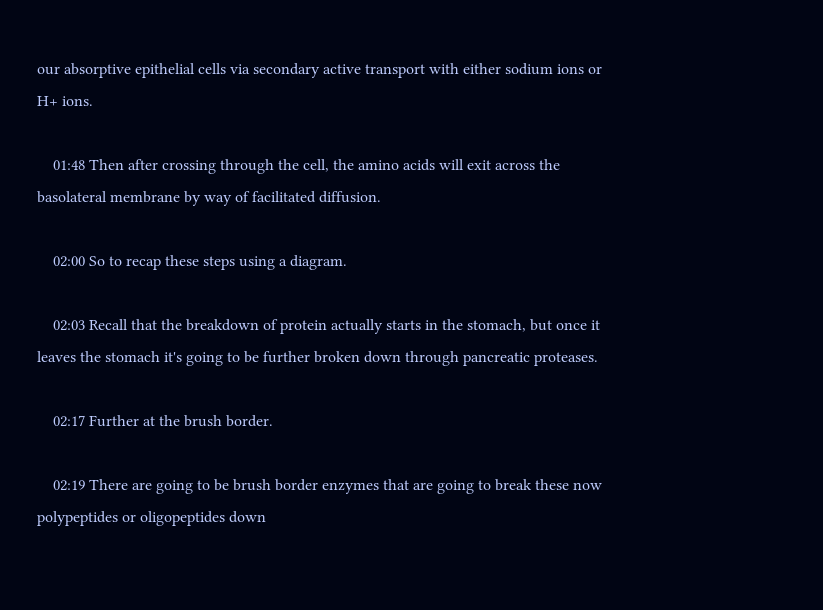our absorptive epithelial cells via secondary active transport with either sodium ions or H+ ions.

    01:48 Then after crossing through the cell, the amino acids will exit across the basolateral membrane by way of facilitated diffusion.

    02:00 So to recap these steps using a diagram.

    02:03 Recall that the breakdown of protein actually starts in the stomach, but once it leaves the stomach it's going to be further broken down through pancreatic proteases.

    02:17 Further at the brush border.

    02:19 There are going to be brush border enzymes that are going to break these now polypeptides or oligopeptides down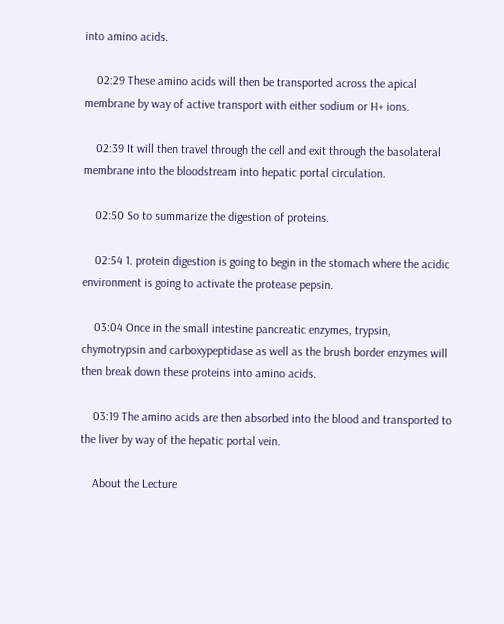into amino acids.

    02:29 These amino acids will then be transported across the apical membrane by way of active transport with either sodium or H+ ions.

    02:39 It will then travel through the cell and exit through the basolateral membrane into the bloodstream into hepatic portal circulation.

    02:50 So to summarize the digestion of proteins.

    02:54 1. protein digestion is going to begin in the stomach where the acidic environment is going to activate the protease pepsin.

    03:04 Once in the small intestine pancreatic enzymes, trypsin, chymotrypsin and carboxypeptidase as well as the brush border enzymes will then break down these proteins into amino acids.

    03:19 The amino acids are then absorbed into the blood and transported to the liver by way of the hepatic portal vein.

    About the Lecture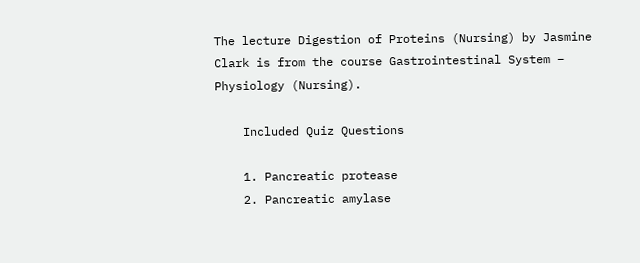The lecture Digestion of Proteins (Nursing) by Jasmine Clark is from the course Gastrointestinal System – Physiology (Nursing).

    Included Quiz Questions

    1. Pancreatic protease
    2. Pancreatic amylase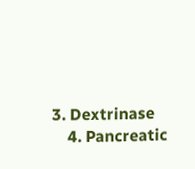3. Dextrinase
    4. Pancreatic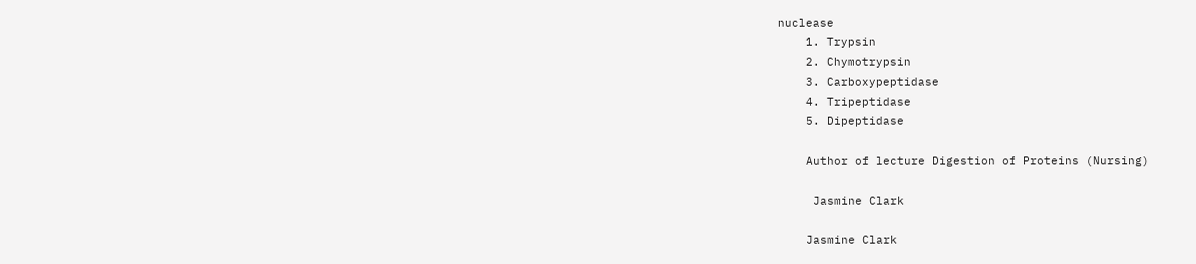nuclease
    1. Trypsin
    2. Chymotrypsin
    3. Carboxypeptidase
    4. Tripeptidase
    5. Dipeptidase

    Author of lecture Digestion of Proteins (Nursing)

     Jasmine Clark

    Jasmine Clark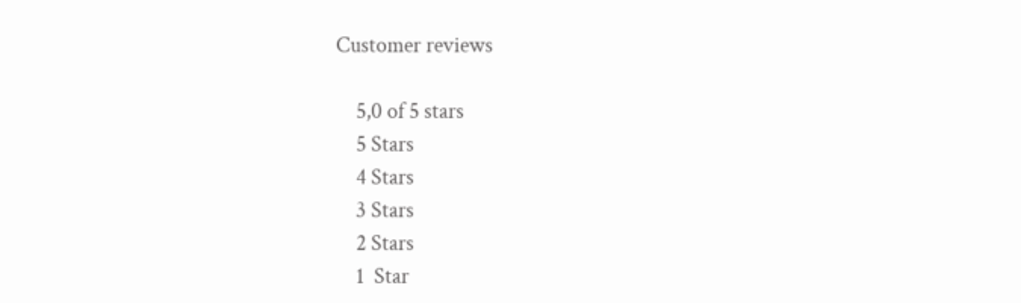Customer reviews

    5,0 of 5 stars
    5 Stars
    4 Stars
    3 Stars
    2 Stars
    1  Star